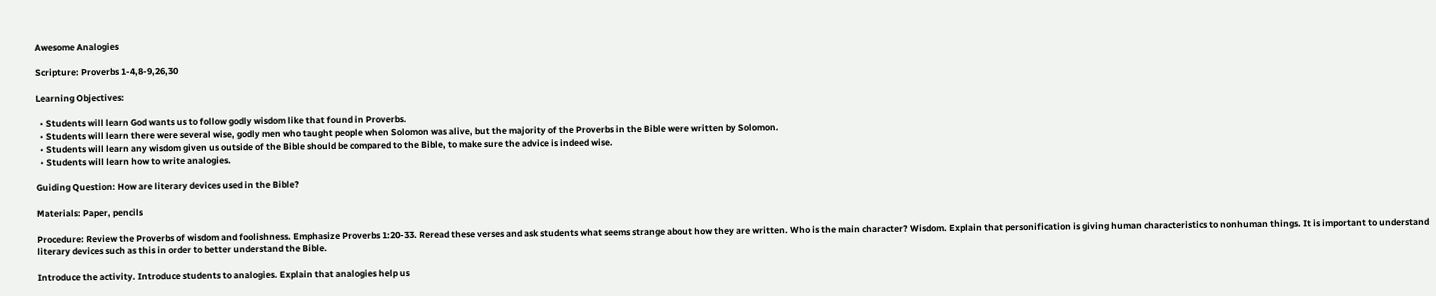Awesome Analogies

Scripture: Proverbs 1-4,8-9,26,30

Learning Objectives:

  • Students will learn God wants us to follow godly wisdom like that found in Proverbs.
  • Students will learn there were several wise, godly men who taught people when Solomon was alive, but the majority of the Proverbs in the Bible were written by Solomon.
  • Students will learn any wisdom given us outside of the Bible should be compared to the Bible, to make sure the advice is indeed wise.
  • Students will learn how to write analogies.

Guiding Question: How are literary devices used in the Bible?

Materials: Paper, pencils

Procedure: Review the Proverbs of wisdom and foolishness. Emphasize Proverbs 1:20-33. Reread these verses and ask students what seems strange about how they are written. Who is the main character? Wisdom. Explain that personification is giving human characteristics to nonhuman things. It is important to understand literary devices such as this in order to better understand the Bible.

Introduce the activity. Introduce students to analogies. Explain that analogies help us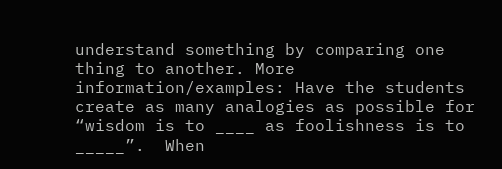understand something by comparing one thing to another. More information/examples: Have the students create as many analogies as possible for “wisdom is to ____ as foolishness is to _____”.  When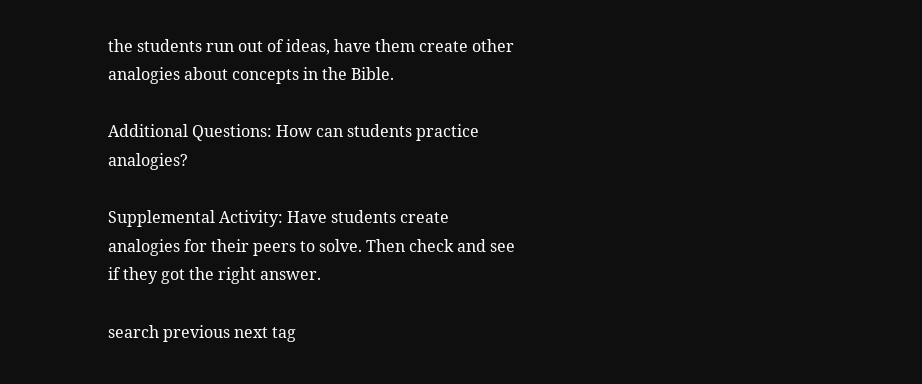the students run out of ideas, have them create other analogies about concepts in the Bible.

Additional Questions: How can students practice analogies?

Supplemental Activity: Have students create analogies for their peers to solve. Then check and see if they got the right answer.

search previous next tag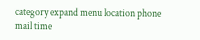category expand menu location phone mail time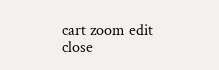cart zoom edit close